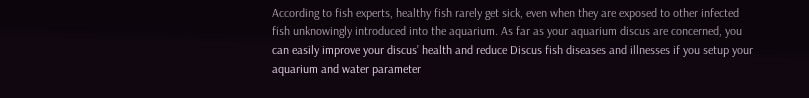According to fish experts, healthy fish rarely get sick, even when they are exposed to other infected fish unknowingly introduced into the aquarium. As far as your aquarium discus are concerned, you can easily improve your discus’ health and reduce Discus fish diseases and illnesses if you setup your aquarium and water parameter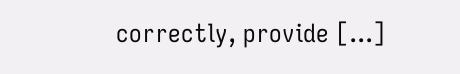correctly, provide [...]